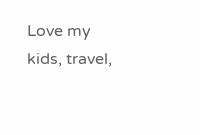Love my kids, travel,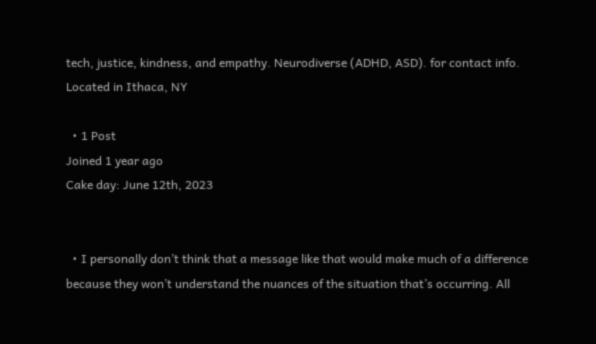tech, justice, kindness, and empathy. Neurodiverse (ADHD, ASD). for contact info. Located in Ithaca, NY

  • 1 Post
Joined 1 year ago
Cake day: June 12th, 2023


  • I personally don’t think that a message like that would make much of a difference because they won’t understand the nuances of the situation that’s occurring. All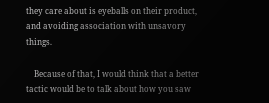they care about is eyeballs on their product, and avoiding association with unsavory things.

    Because of that, I would think that a better tactic would be to talk about how you saw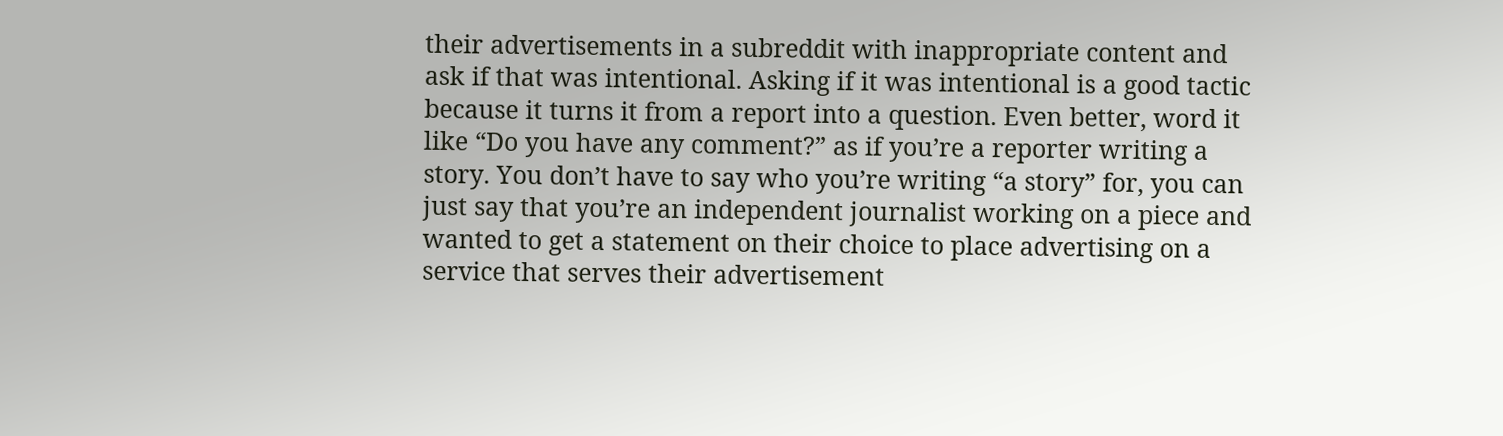their advertisements in a subreddit with inappropriate content and ask if that was intentional. Asking if it was intentional is a good tactic because it turns it from a report into a question. Even better, word it like “Do you have any comment?” as if you’re a reporter writing a story. You don’t have to say who you’re writing “a story” for, you can just say that you’re an independent journalist working on a piece and wanted to get a statement on their choice to place advertising on a service that serves their advertisement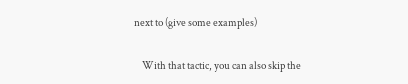next to (give some examples)

    With that tactic, you can also skip the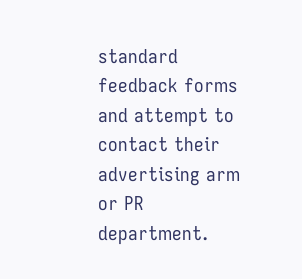standard feedback forms and attempt to contact their advertising arm or PR department.